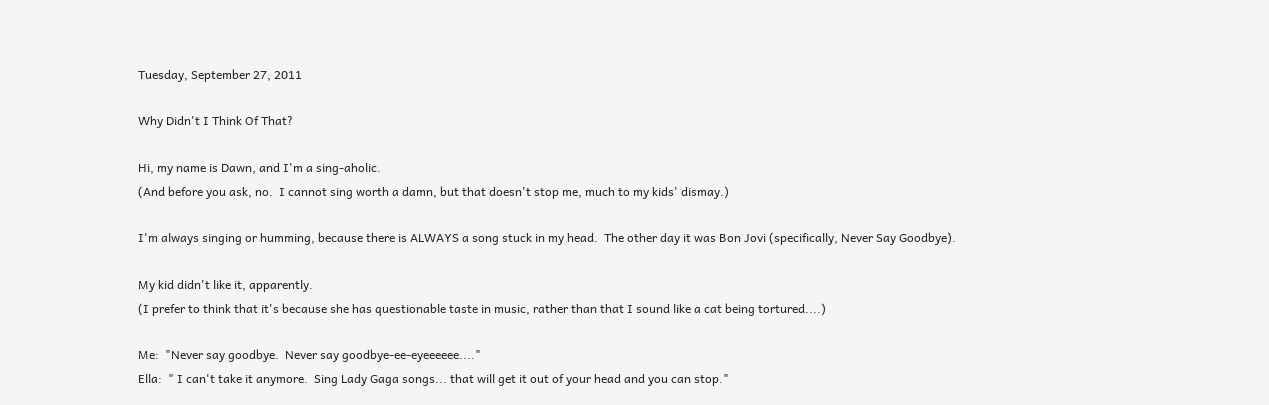Tuesday, September 27, 2011

Why Didn't I Think Of That?

Hi, my name is Dawn, and I'm a sing-aholic.
(And before you ask, no.  I cannot sing worth a damn, but that doesn't stop me, much to my kids' dismay.)

I'm always singing or humming, because there is ALWAYS a song stuck in my head.  The other day it was Bon Jovi (specifically, Never Say Goodbye).

My kid didn't like it, apparently.
(I prefer to think that it's because she has questionable taste in music, rather than that I sound like a cat being tortured....)

Me:  "Never say goodbye.  Never say goodbye-ee-eyeeeeee...."
Ella:  " I can't take it anymore.  Sing Lady Gaga songs... that will get it out of your head and you can stop."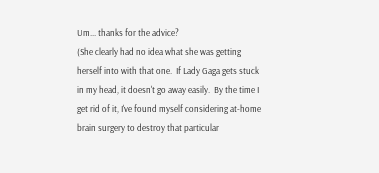Um... thanks for the advice?
(She clearly had no idea what she was getting herself into with that one.  If Lady Gaga gets stuck in my head, it doesn't go away easily.  By the time I get rid of it, I've found myself considering at-home brain surgery to destroy that particular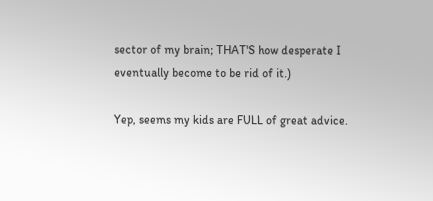sector of my brain; THAT'S how desperate I eventually become to be rid of it.)

Yep, seems my kids are FULL of great advice.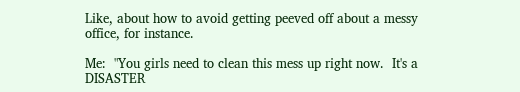Like, about how to avoid getting peeved off about a messy office, for instance.

Me:  "You girls need to clean this mess up right now.  It's a DISASTER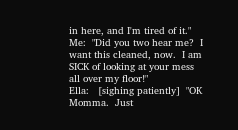in here, and I'm tired of it."
Me:  "Did you two hear me?  I want this cleaned, now.  I am SICK of looking at your mess all over my floor!"
Ella:   [sighing patiently]  "OK Momma.  Just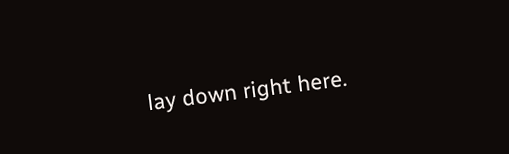lay down right here.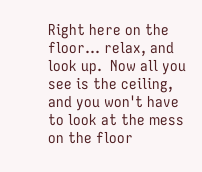Right here on the floor... relax, and look up.  Now all you see is the ceiling, and you won't have to look at the mess on the floor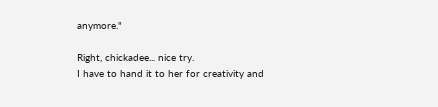anymore."

Right, chickadee... nice try.
I have to hand it to her for creativity and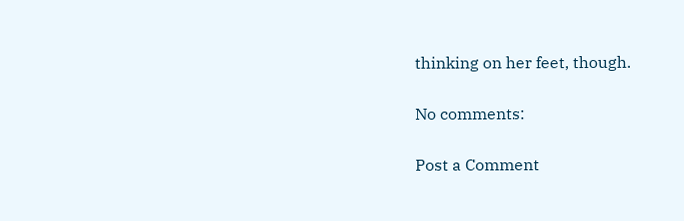thinking on her feet, though.

No comments:

Post a Comment